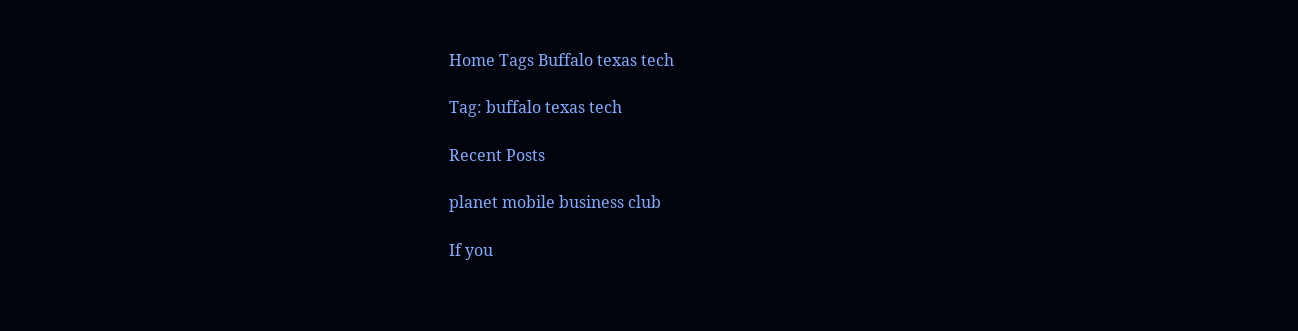Home Tags Buffalo texas tech

Tag: buffalo texas tech

Recent Posts

planet mobile business club

If you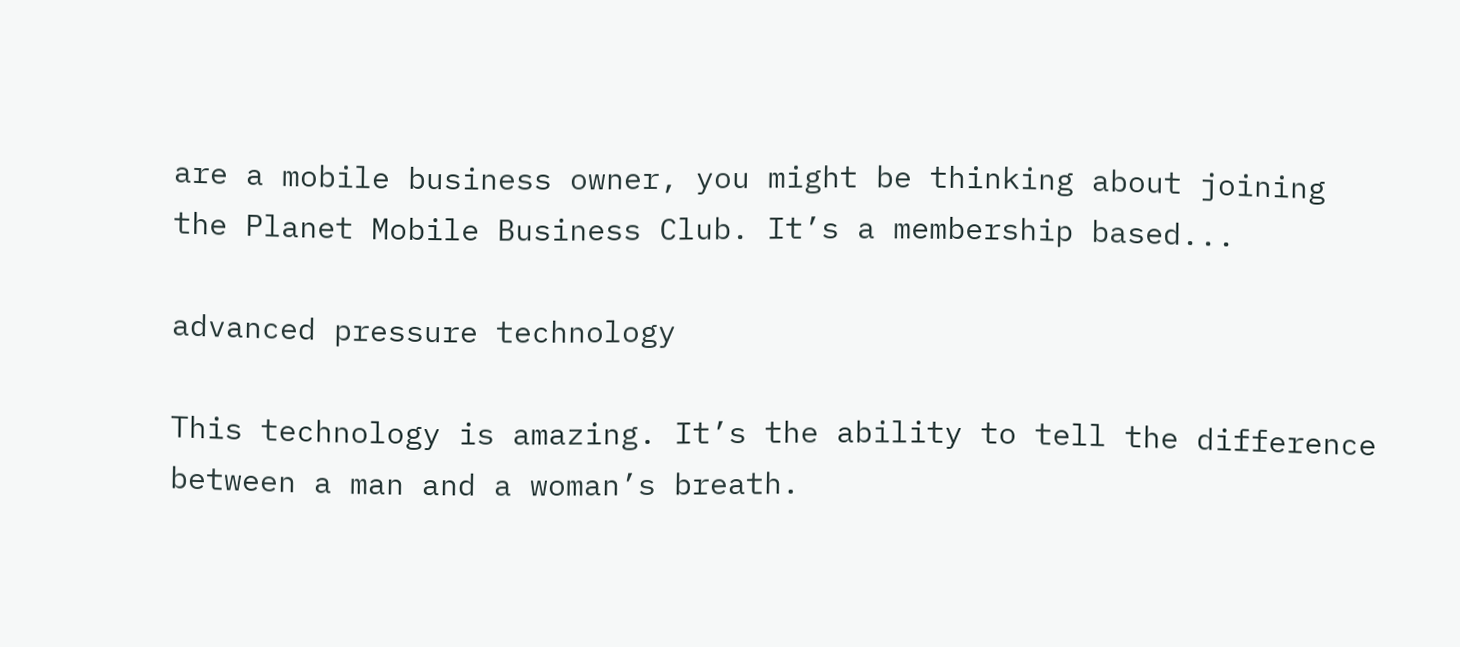are a mobile business owner, you might be thinking about joining the Planet Mobile Business Club. It’s a membership based...

advanced pressure technology

This technology is amazing. It’s the ability to tell the difference between a man and a woman’s breath.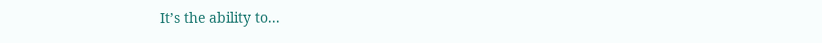It’s the ability to...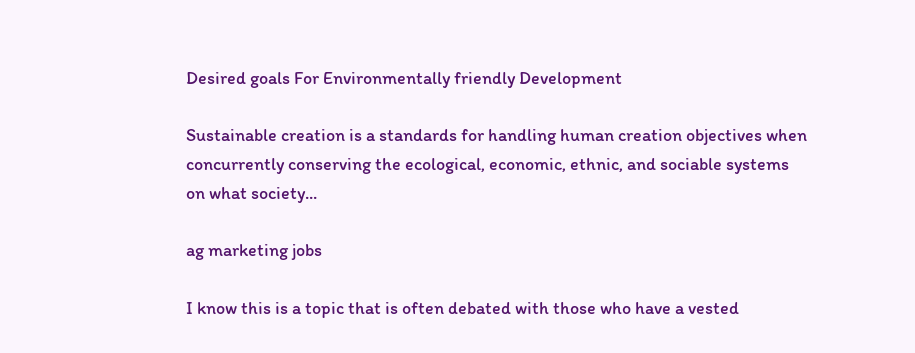Desired goals For Environmentally friendly Development

Sustainable creation is a standards for handling human creation objectives when concurrently conserving the ecological, economic, ethnic, and sociable systems on what society...

ag marketing jobs

I know this is a topic that is often debated with those who have a vested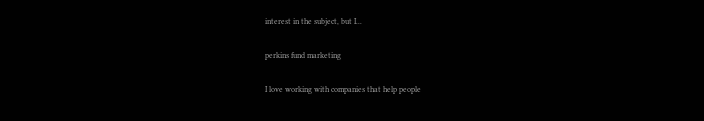interest in the subject, but I...

perkins fund marketing

I love working with companies that help people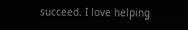succeed. I love helping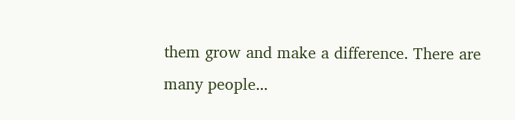them grow and make a difference. There are many people...